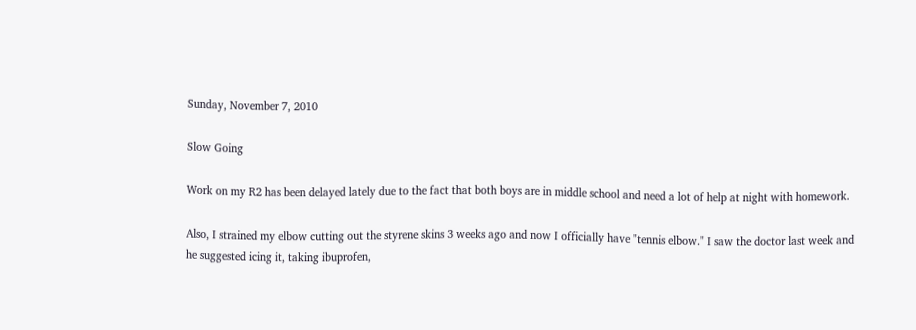Sunday, November 7, 2010

Slow Going

Work on my R2 has been delayed lately due to the fact that both boys are in middle school and need a lot of help at night with homework.

Also, I strained my elbow cutting out the styrene skins 3 weeks ago and now I officially have "tennis elbow." I saw the doctor last week and he suggested icing it, taking ibuprofen,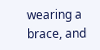wearing a brace, and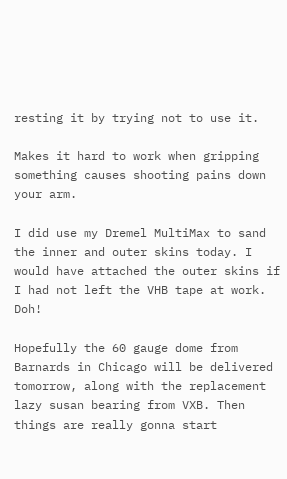resting it by trying not to use it.

Makes it hard to work when gripping something causes shooting pains down your arm.

I did use my Dremel MultiMax to sand the inner and outer skins today. I would have attached the outer skins if I had not left the VHB tape at work. Doh!

Hopefully the 60 gauge dome from Barnards in Chicago will be delivered tomorrow, along with the replacement lazy susan bearing from VXB. Then things are really gonna start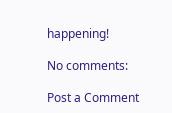happening!

No comments:

Post a Comment